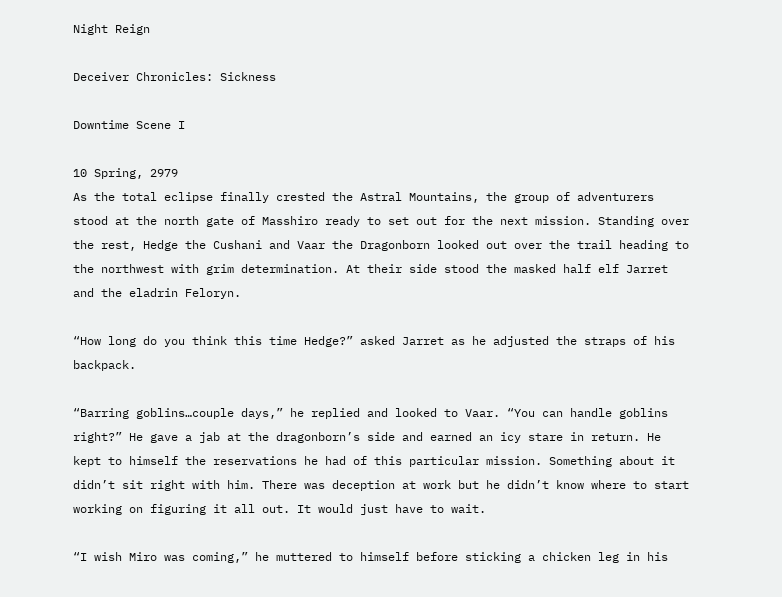Night Reign

Deceiver Chronicles: Sickness

Downtime Scene I

10 Spring, 2979
As the total eclipse finally crested the Astral Mountains, the group of adventurers stood at the north gate of Masshiro ready to set out for the next mission. Standing over the rest, Hedge the Cushani and Vaar the Dragonborn looked out over the trail heading to the northwest with grim determination. At their side stood the masked half elf Jarret and the eladrin Feloryn.

“How long do you think this time Hedge?” asked Jarret as he adjusted the straps of his backpack.

“Barring goblins…couple days,” he replied and looked to Vaar. “You can handle goblins right?” He gave a jab at the dragonborn’s side and earned an icy stare in return. He kept to himself the reservations he had of this particular mission. Something about it didn’t sit right with him. There was deception at work but he didn’t know where to start working on figuring it all out. It would just have to wait.

“I wish Miro was coming,” he muttered to himself before sticking a chicken leg in his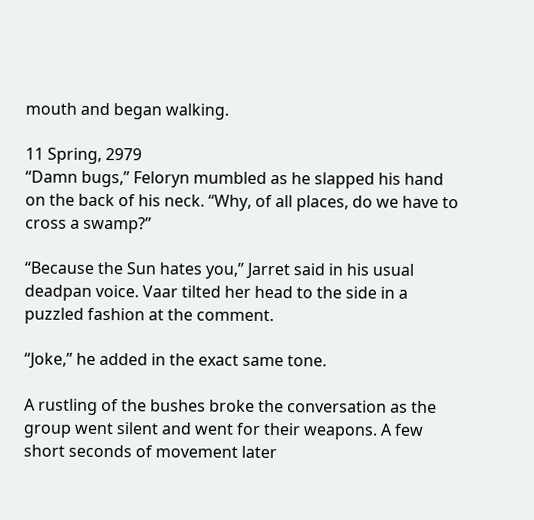mouth and began walking.

11 Spring, 2979
“Damn bugs,” Feloryn mumbled as he slapped his hand on the back of his neck. “Why, of all places, do we have to cross a swamp?”

“Because the Sun hates you,” Jarret said in his usual deadpan voice. Vaar tilted her head to the side in a puzzled fashion at the comment.

“Joke,” he added in the exact same tone.

A rustling of the bushes broke the conversation as the group went silent and went for their weapons. A few short seconds of movement later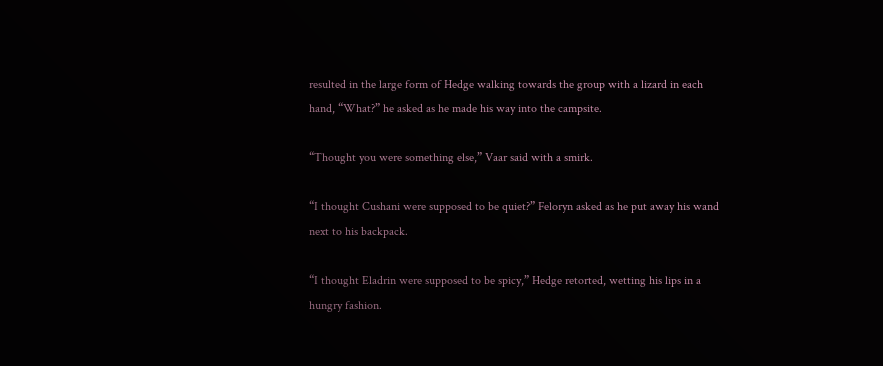resulted in the large form of Hedge walking towards the group with a lizard in each hand, “What?” he asked as he made his way into the campsite.

“Thought you were something else,” Vaar said with a smirk.

“I thought Cushani were supposed to be quiet?” Feloryn asked as he put away his wand next to his backpack.

“I thought Eladrin were supposed to be spicy,” Hedge retorted, wetting his lips in a hungry fashion.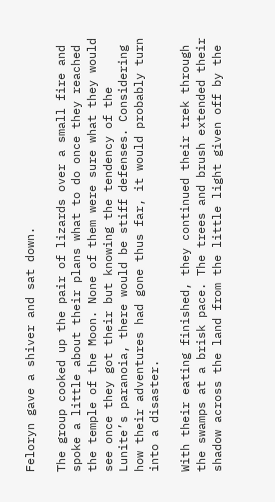Feloryn gave a shiver and sat down.

The group cooked up the pair of lizards over a small fire and spoke a little about their plans what to do once they reached the temple of the Moon. None of them were sure what they would see once they got their but knowing the tendency of the Lunite’s paranoia, there would be stiff defenses. Considering how their adventures had gone thus far, it would probably turn into a disaster.

With their eating finished, they continued their trek through the swamps at a brisk pace. The trees and brush extended their shadow across the land from the little light given off by the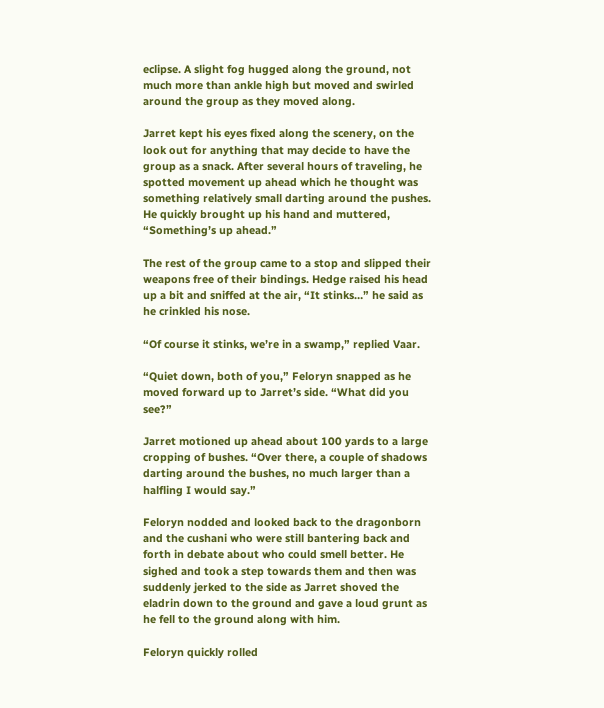eclipse. A slight fog hugged along the ground, not much more than ankle high but moved and swirled around the group as they moved along.

Jarret kept his eyes fixed along the scenery, on the look out for anything that may decide to have the group as a snack. After several hours of traveling, he spotted movement up ahead which he thought was something relatively small darting around the pushes. He quickly brought up his hand and muttered, “Something’s up ahead.”

The rest of the group came to a stop and slipped their weapons free of their bindings. Hedge raised his head up a bit and sniffed at the air, “It stinks…” he said as he crinkled his nose.

“Of course it stinks, we’re in a swamp,” replied Vaar.

“Quiet down, both of you,” Feloryn snapped as he moved forward up to Jarret’s side. “What did you see?”

Jarret motioned up ahead about 100 yards to a large cropping of bushes. “Over there, a couple of shadows darting around the bushes, no much larger than a halfling I would say.”

Feloryn nodded and looked back to the dragonborn and the cushani who were still bantering back and forth in debate about who could smell better. He sighed and took a step towards them and then was suddenly jerked to the side as Jarret shoved the eladrin down to the ground and gave a loud grunt as he fell to the ground along with him.

Feloryn quickly rolled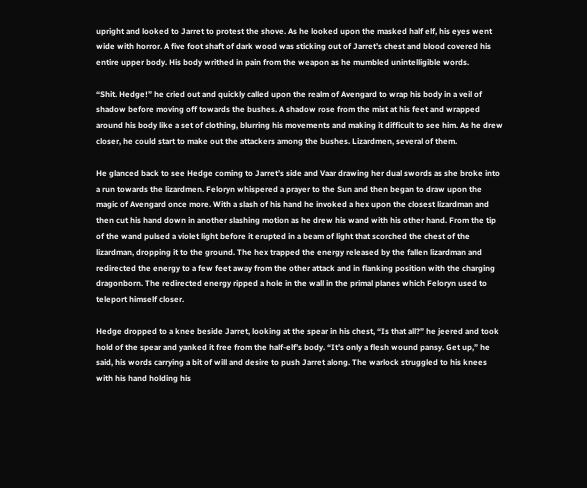upright and looked to Jarret to protest the shove. As he looked upon the masked half elf, his eyes went wide with horror. A five foot shaft of dark wood was sticking out of Jarret’s chest and blood covered his entire upper body. His body writhed in pain from the weapon as he mumbled unintelligible words.

“Shit. Hedge!” he cried out and quickly called upon the realm of Avengard to wrap his body in a veil of shadow before moving off towards the bushes. A shadow rose from the mist at his feet and wrapped around his body like a set of clothing, blurring his movements and making it difficult to see him. As he drew closer, he could start to make out the attackers among the bushes. Lizardmen, several of them.

He glanced back to see Hedge coming to Jarret’s side and Vaar drawing her dual swords as she broke into a run towards the lizardmen. Feloryn whispered a prayer to the Sun and then began to draw upon the magic of Avengard once more. With a slash of his hand he invoked a hex upon the closest lizardman and then cut his hand down in another slashing motion as he drew his wand with his other hand. From the tip of the wand pulsed a violet light before it erupted in a beam of light that scorched the chest of the lizardman, dropping it to the ground. The hex trapped the energy released by the fallen lizardman and redirected the energy to a few feet away from the other attack and in flanking position with the charging dragonborn. The redirected energy ripped a hole in the wall in the primal planes which Feloryn used to teleport himself closer.

Hedge dropped to a knee beside Jarret, looking at the spear in his chest, “Is that all?” he jeered and took hold of the spear and yanked it free from the half-elf’s body. “It’s only a flesh wound pansy. Get up,” he said, his words carrying a bit of will and desire to push Jarret along. The warlock struggled to his knees with his hand holding his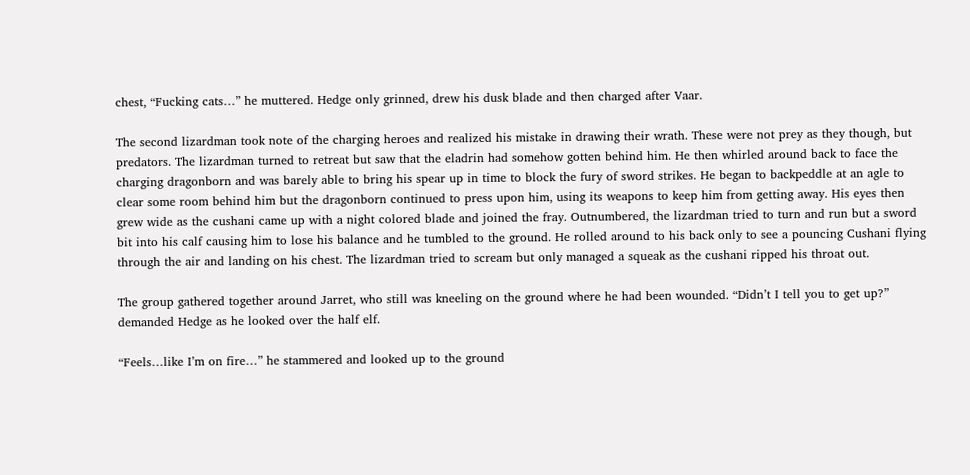chest, “Fucking cats…” he muttered. Hedge only grinned, drew his dusk blade and then charged after Vaar.

The second lizardman took note of the charging heroes and realized his mistake in drawing their wrath. These were not prey as they though, but predators. The lizardman turned to retreat but saw that the eladrin had somehow gotten behind him. He then whirled around back to face the charging dragonborn and was barely able to bring his spear up in time to block the fury of sword strikes. He began to backpeddle at an agle to clear some room behind him but the dragonborn continued to press upon him, using its weapons to keep him from getting away. His eyes then grew wide as the cushani came up with a night colored blade and joined the fray. Outnumbered, the lizardman tried to turn and run but a sword bit into his calf causing him to lose his balance and he tumbled to the ground. He rolled around to his back only to see a pouncing Cushani flying through the air and landing on his chest. The lizardman tried to scream but only managed a squeak as the cushani ripped his throat out.

The group gathered together around Jarret, who still was kneeling on the ground where he had been wounded. “Didn’t I tell you to get up?” demanded Hedge as he looked over the half elf.

“Feels…like I’m on fire…” he stammered and looked up to the ground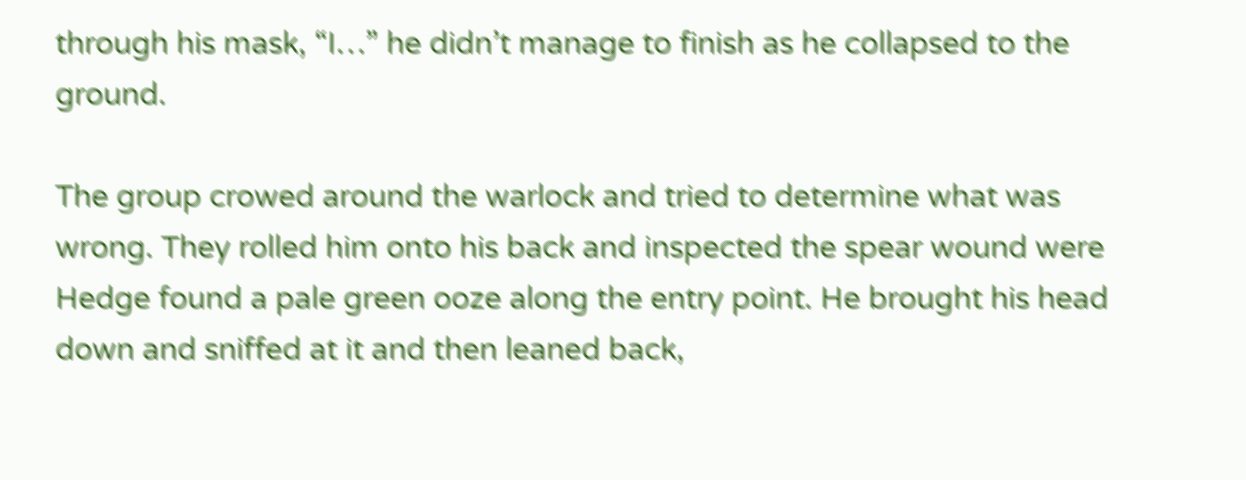through his mask, “I…” he didn’t manage to finish as he collapsed to the ground.

The group crowed around the warlock and tried to determine what was wrong. They rolled him onto his back and inspected the spear wound were Hedge found a pale green ooze along the entry point. He brought his head down and sniffed at it and then leaned back,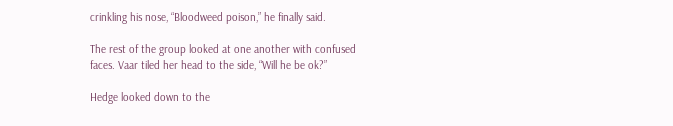crinkling his nose, “Bloodweed poison,” he finally said.

The rest of the group looked at one another with confused faces. Vaar tiled her head to the side, “Will he be ok?”

Hedge looked down to the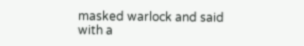masked warlock and said with a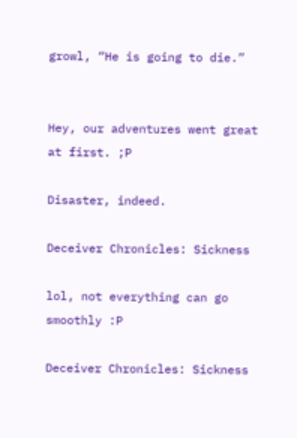growl, “He is going to die.”


Hey, our adventures went great at first. ;P

Disaster, indeed.

Deceiver Chronicles: Sickness

lol, not everything can go smoothly :P

Deceiver Chronicles: Sickness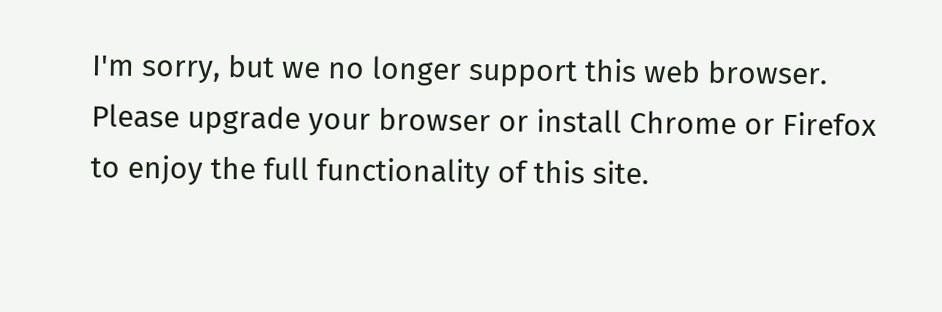I'm sorry, but we no longer support this web browser. Please upgrade your browser or install Chrome or Firefox to enjoy the full functionality of this site.